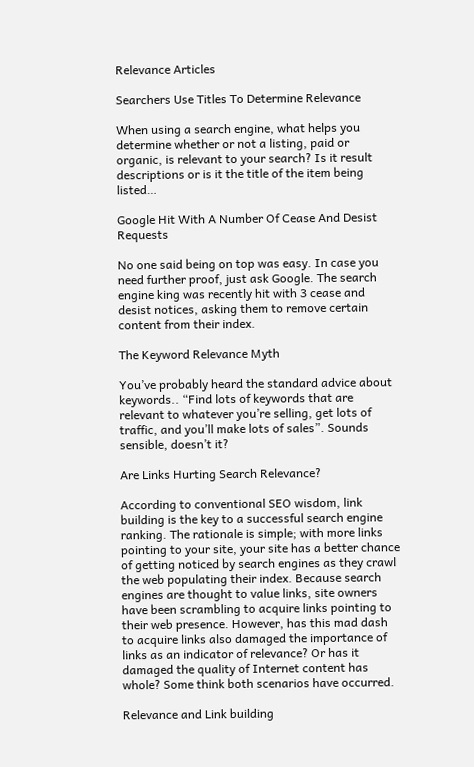Relevance Articles

Searchers Use Titles To Determine Relevance

When using a search engine, what helps you determine whether or not a listing, paid or organic, is relevant to your search? Is it result descriptions or is it the title of the item being listed…

Google Hit With A Number Of Cease And Desist Requests

No one said being on top was easy. In case you need further proof, just ask Google. The search engine king was recently hit with 3 cease and desist notices, asking them to remove certain content from their index.

The Keyword Relevance Myth

You’ve probably heard the standard advice about keywords.. “Find lots of keywords that are relevant to whatever you’re selling, get lots of traffic, and you’ll make lots of sales”. Sounds sensible, doesn’t it?

Are Links Hurting Search Relevance?

According to conventional SEO wisdom, link building is the key to a successful search engine ranking. The rationale is simple; with more links pointing to your site, your site has a better chance of getting noticed by search engines as they crawl the web populating their index. Because search engines are thought to value links, site owners have been scrambling to acquire links pointing to their web presence. However, has this mad dash to acquire links also damaged the importance of links as an indicator of relevance? Or has it damaged the quality of Internet content has whole? Some think both scenarios have occurred.

Relevance and Link building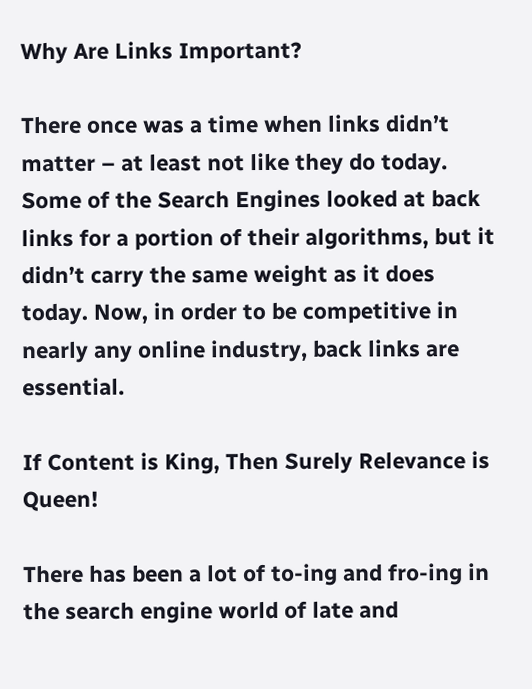Why Are Links Important?

There once was a time when links didn’t matter – at least not like they do today. Some of the Search Engines looked at back links for a portion of their algorithms, but it didn’t carry the same weight as it does today. Now, in order to be competitive in nearly any online industry, back links are essential.

If Content is King, Then Surely Relevance is Queen!

There has been a lot of to-ing and fro-ing in the search engine world of late and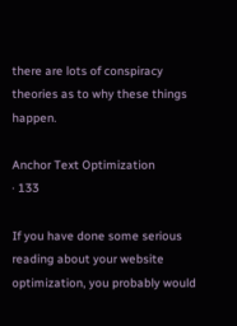there are lots of conspiracy theories as to why these things happen.

Anchor Text Optimization
· 133

If you have done some serious reading about your website optimization, you probably would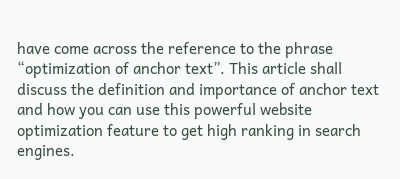have come across the reference to the phrase “optimization of anchor text”. This article shall discuss the definition and importance of anchor text and how you can use this powerful website optimization feature to get high ranking in search engines.